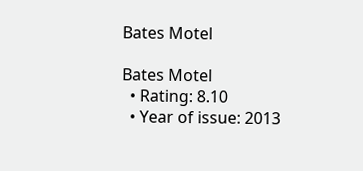Bates Motel

Bates Motel
  • Rating: 8.10
  • Year of issue: 2013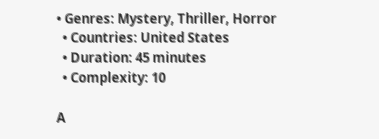• Genres: Mystery, Thriller, Horror
  • Countries: United States
  • Duration: 45 minutes
  • Complexity: 10

A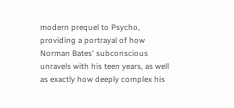modern prequel to Psycho, providing a portrayal of how Norman Bates' subconscious unravels with his teen years, as well as exactly how deeply complex his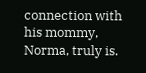connection with his mommy, Norma, truly is.